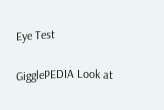Eye Test

GigglePEDIA Look at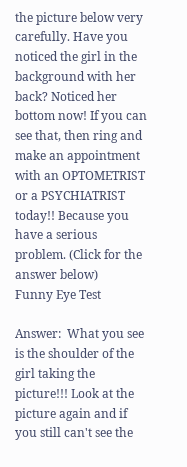the picture below very carefully. Have you noticed the girl in the background with her back? Noticed her bottom now! If you can see that, then ring and make an appointment with an OPTOMETRIST or a PSYCHIATRIST today!! Because you have a serious problem. (Click for the answer below)
Funny Eye Test

Answer:  What you see is the shoulder of the girl taking the picture!!! Look at the picture again and if you still can't see the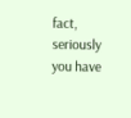fact, seriously you have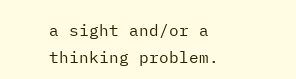a sight and/or a thinking problem.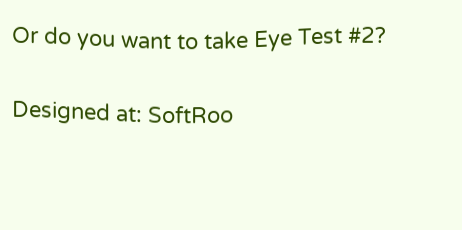Or do you want to take Eye Test #2?

Designed at: SoftRoo